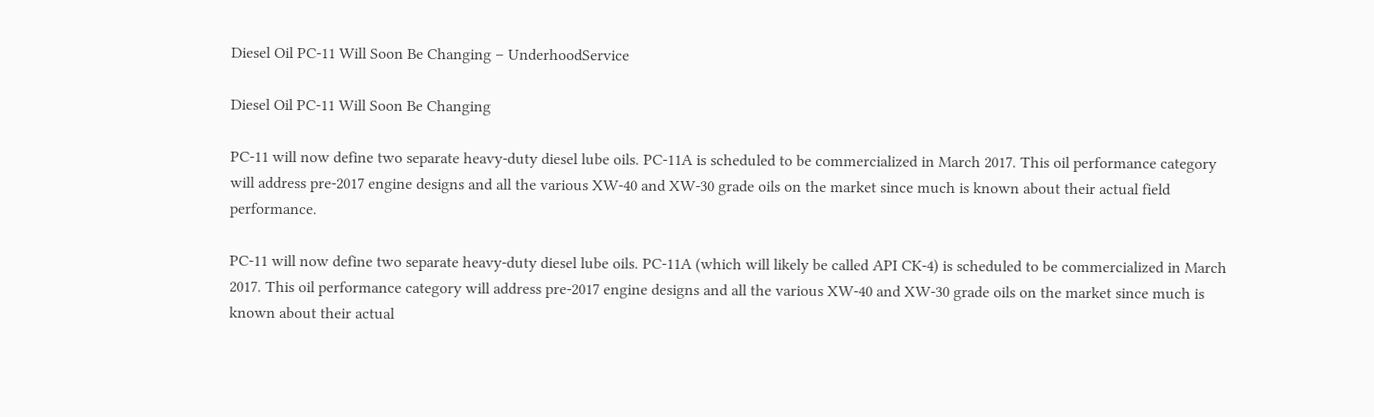Diesel Oil PC-11 Will Soon Be Changing – UnderhoodService

Diesel Oil PC-11 Will Soon Be Changing

PC-11 will now define two separate heavy-duty diesel lube oils. PC-11A is scheduled to be commercialized in March 2017. This oil performance category will address pre-2017 engine designs and all the various XW-40 and XW-30 grade oils on the market since much is known about their actual field performance.

PC-11 will now define two separate heavy-duty diesel lube oils. PC-11A (which will likely be called API CK-4) is scheduled to be commercialized in March 2017. This oil performance category will address pre-2017 engine designs and all the various XW-40 and XW-30 grade oils on the market since much is known about their actual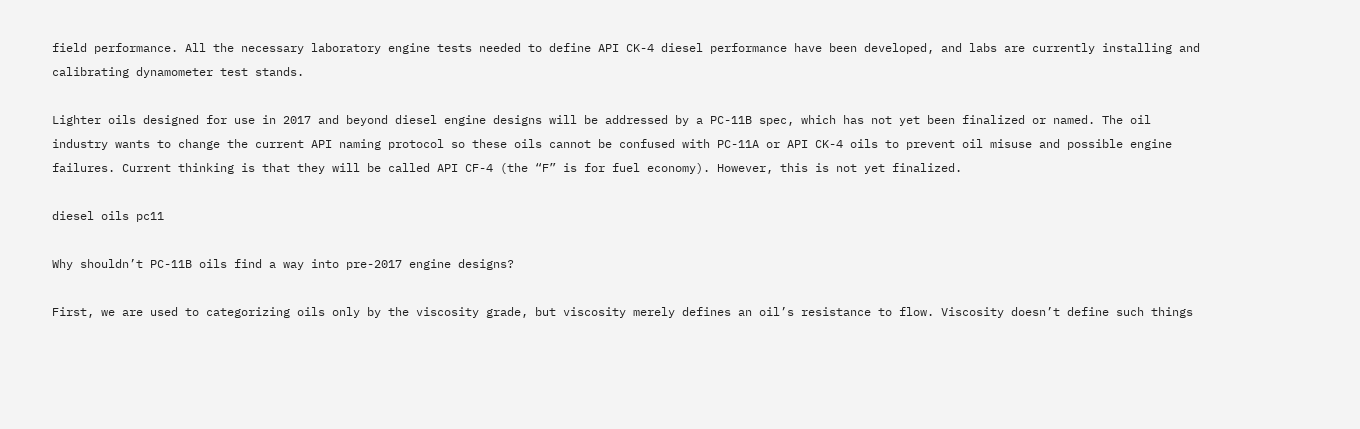field performance. All the necessary laboratory engine tests needed to define API CK-4 diesel performance have been developed, and labs are currently installing and calibrating dynamometer test stands.

Lighter oils designed for use in 2017 and beyond diesel engine designs will be addressed by a PC-11B spec, which has not yet been finalized or named. The oil industry wants to change the current API naming protocol so these oils cannot be confused with PC-11A or API CK-4 oils to prevent oil misuse and possible engine failures. Current thinking is that they will be called API CF-4 (the “F” is for fuel economy). However, this is not yet finalized.

diesel oils pc11

Why shouldn’t PC-11B oils find a way into pre-2017 engine designs?

First, we are used to categorizing oils only by the viscosity grade, but viscosity merely defines an oil’s resistance to flow. Viscosity doesn’t define such things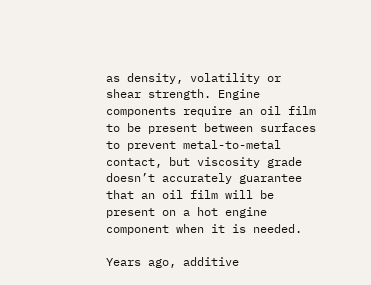as density, volatility or shear strength. Engine components require an oil film to be present between surfaces to prevent metal-to-metal contact, but viscosity grade doesn’t accurately guarantee that an oil film will be present on a hot engine component when it is needed.

Years ago, additive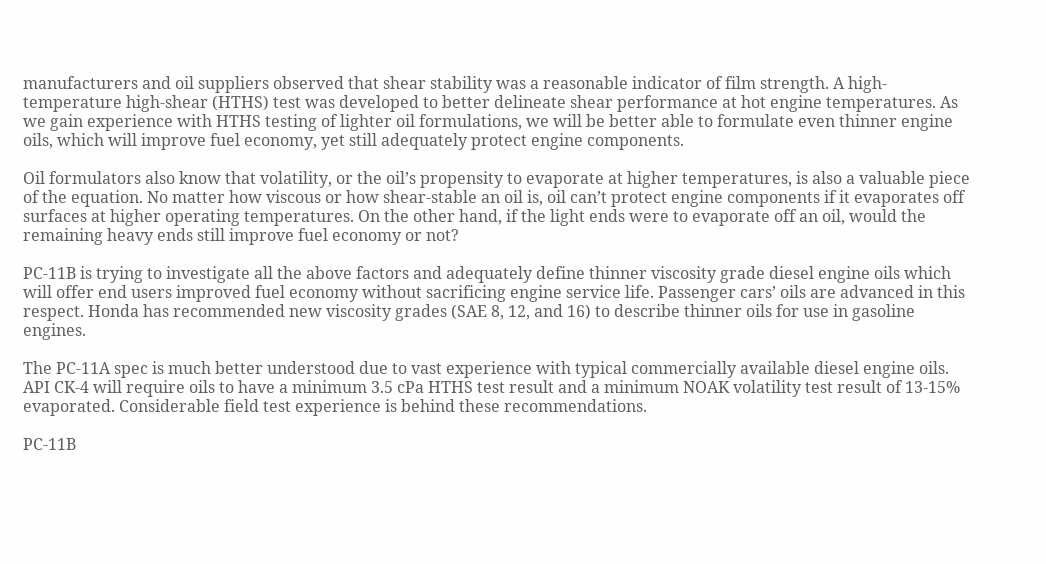manufacturers and oil suppliers observed that shear stability was a reasonable indicator of film strength. A high-temperature high-shear (HTHS) test was developed to better delineate shear performance at hot engine temperatures. As we gain experience with HTHS testing of lighter oil formulations, we will be better able to formulate even thinner engine oils, which will improve fuel economy, yet still adequately protect engine components.

Oil formulators also know that volatility, or the oil’s propensity to evaporate at higher temperatures, is also a valuable piece of the equation. No matter how viscous or how shear-stable an oil is, oil can’t protect engine components if it evaporates off surfaces at higher operating temperatures. On the other hand, if the light ends were to evaporate off an oil, would the remaining heavy ends still improve fuel economy or not?

PC-11B is trying to investigate all the above factors and adequately define thinner viscosity grade diesel engine oils which will offer end users improved fuel economy without sacrificing engine service life. Passenger cars’ oils are advanced in this respect. Honda has recommended new viscosity grades (SAE 8, 12, and 16) to describe thinner oils for use in gasoline engines.

The PC-11A spec is much better understood due to vast experience with typical commercially available diesel engine oils. API CK-4 will require oils to have a minimum 3.5 cPa HTHS test result and a minimum NOAK volatility test result of 13-15% evaporated. Considerable field test experience is behind these recommendations.

PC-11B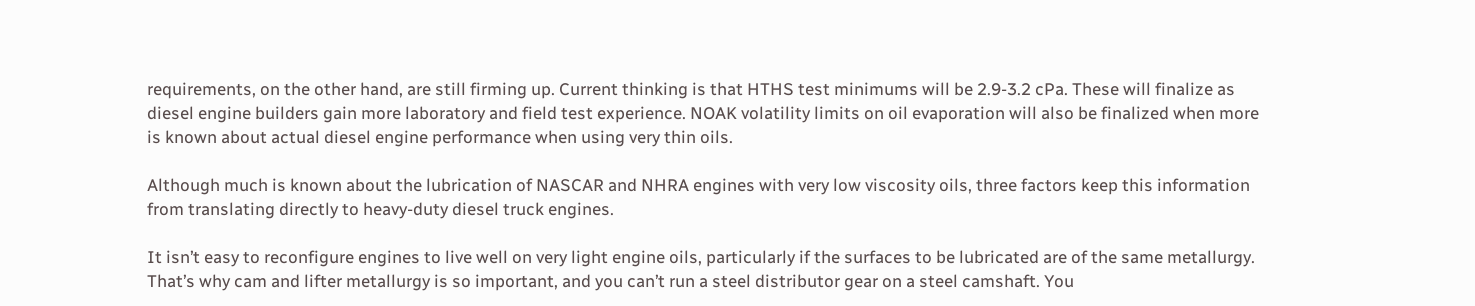requirements, on the other hand, are still firming up. Current thinking is that HTHS test minimums will be 2.9-3.2 cPa. These will finalize as diesel engine builders gain more laboratory and field test experience. NOAK volatility limits on oil evaporation will also be finalized when more is known about actual diesel engine performance when using very thin oils.

Although much is known about the lubrication of NASCAR and NHRA engines with very low viscosity oils, three factors keep this information from translating directly to heavy-duty diesel truck engines.

It isn’t easy to reconfigure engines to live well on very light engine oils, particularly if the surfaces to be lubricated are of the same metallurgy. That’s why cam and lifter metallurgy is so important, and you can’t run a steel distributor gear on a steel camshaft. You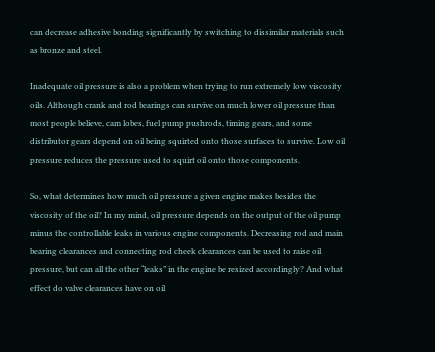can decrease adhesive bonding significantly by switching to dissimilar materials such as bronze and steel.

Inadequate oil pressure is also a problem when trying to run extremely low viscosity oils. Although crank and rod bearings can survive on much lower oil pressure than most people believe, cam lobes, fuel pump pushrods, timing gears, and some distributor gears depend on oil being squirted onto those surfaces to survive. Low oil pressure reduces the pressure used to squirt oil onto those components.

So, what determines how much oil pressure a given engine makes besides the viscosity of the oil? In my mind, oil pressure depends on the output of the oil pump minus the controllable leaks in various engine components. Decreasing rod and main bearing clearances and connecting rod cheek clearances can be used to raise oil pressure, but can all the other “leaks” in the engine be resized accordingly? And what effect do valve clearances have on oil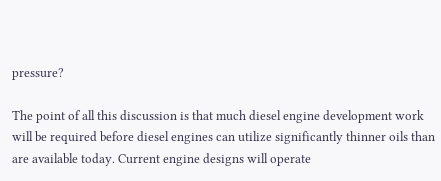pressure?

The point of all this discussion is that much diesel engine development work will be required before diesel engines can utilize significantly thinner oils than are available today. Current engine designs will operate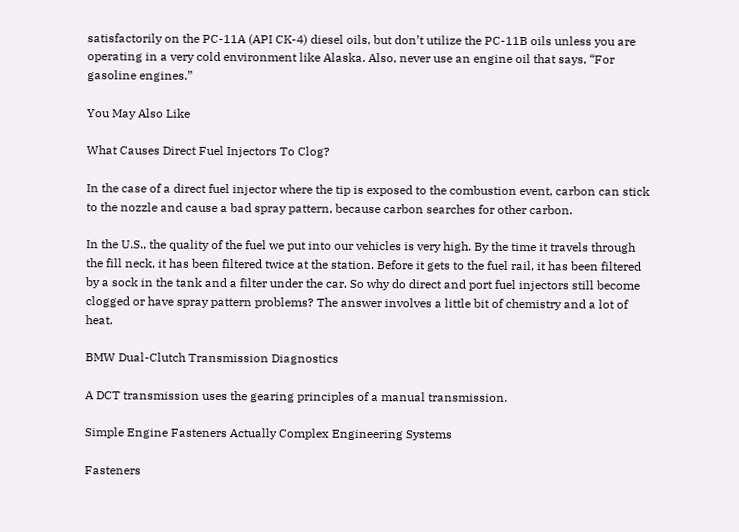satisfactorily on the PC-11A (API CK-4) diesel oils, but don’t utilize the PC-11B oils unless you are operating in a very cold environment like Alaska. Also, never use an engine oil that says, “For gasoline engines.”

You May Also Like

What Causes Direct Fuel Injectors To Clog?

In the case of a direct fuel injector where the tip is exposed to the combustion event, carbon can stick to the nozzle and cause a bad spray pattern, because carbon searches for other carbon.

In the U.S., the quality of the fuel we put into our vehicles is very high. By the time it travels through the fill neck, it has been filtered twice at the station. Before it gets to the fuel rail, it has been filtered by a sock in the tank and a filter under the car. So why do direct and port fuel injectors still become clogged or have spray pattern problems? The answer involves a little bit of chemistry and a lot of heat.

BMW Dual-Clutch Transmission Diagnostics

A DCT transmission uses the gearing principles of a manual transmission.

Simple Engine Fasteners Actually Complex Engineering Systems

Fasteners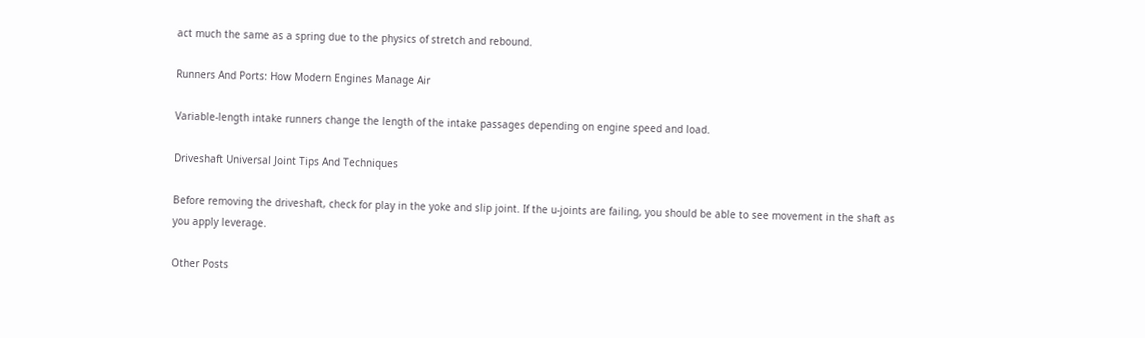act much the same as a spring due to the physics of stretch and rebound.

Runners And Ports: How Modern Engines Manage Air

Variable-length intake runners change the length of the intake passages depending on engine speed and load.

Driveshaft Universal Joint Tips And Techniques

Before removing the driveshaft, check for play in the yoke and slip joint. If the u-joints are failing, you should be able to see movement in the shaft as you apply leverage.

Other Posts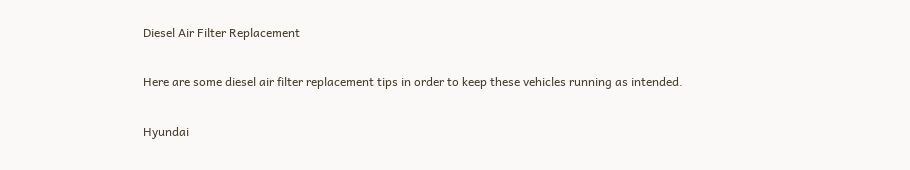Diesel Air Filter Replacement

Here are some diesel air filter replacement tips in order to keep these vehicles running as intended.

Hyundai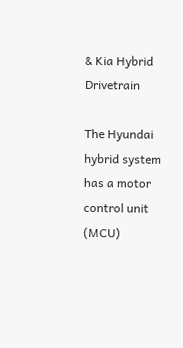& Kia Hybrid Drivetrain

The Hyundai hybrid system has a motor control unit (MCU)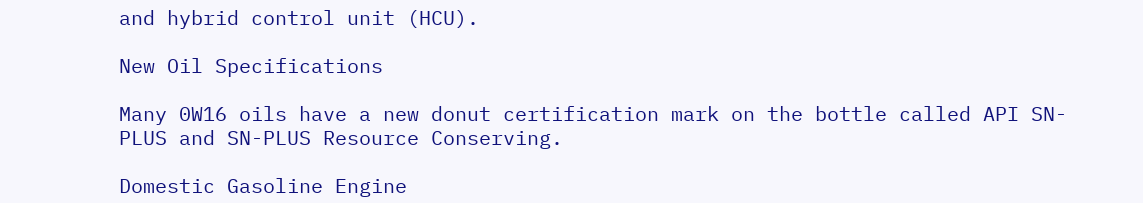and hybrid control unit (HCU).

New Oil Specifications

Many 0W16 oils have a new donut certification mark on the bottle called API SN-PLUS and SN-PLUS Resource Conserving.

Domestic Gasoline Engine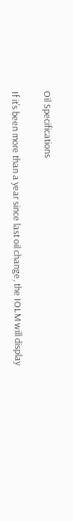Oil Specifications

If it’s been more than a year since last oil change, the IOLM will display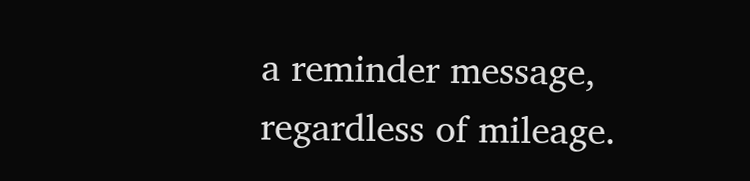a reminder message, regardless of mileage.